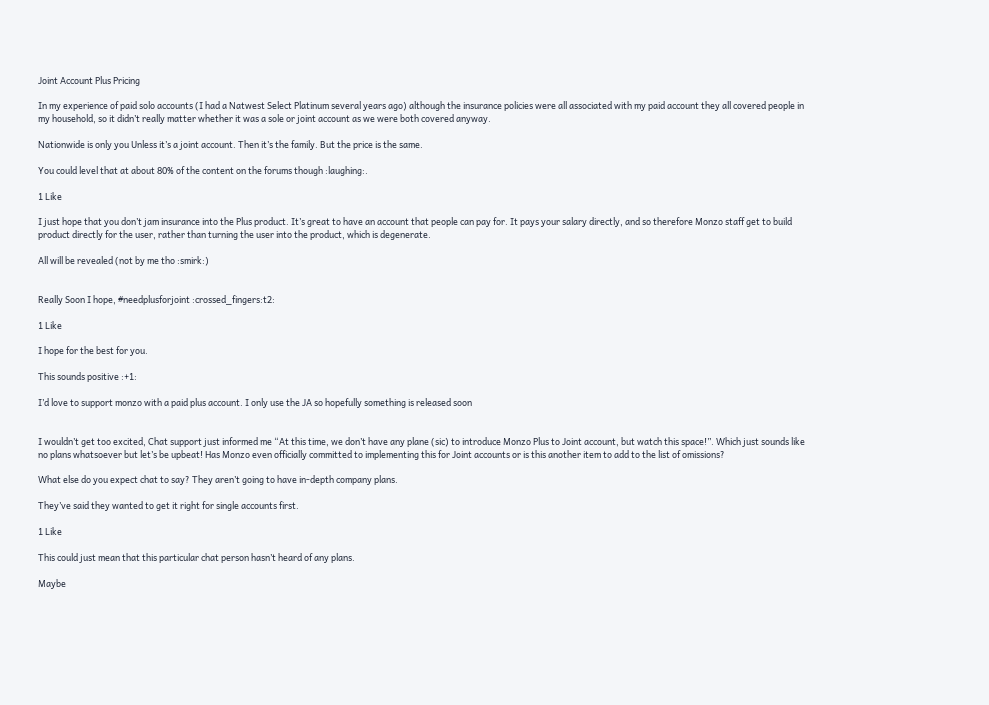Joint Account Plus Pricing

In my experience of paid solo accounts (I had a Natwest Select Platinum several years ago) although the insurance policies were all associated with my paid account they all covered people in my household, so it didn’t really matter whether it was a sole or joint account as we were both covered anyway.

Nationwide is only you Unless it’s a joint account. Then it’s the family. But the price is the same.

You could level that at about 80% of the content on the forums though :laughing:.

1 Like

I just hope that you don’t jam insurance into the Plus product. It’s great to have an account that people can pay for. It pays your salary directly, and so therefore Monzo staff get to build product directly for the user, rather than turning the user into the product, which is degenerate.

All will be revealed (not by me tho :smirk:)


Really Soon I hope, #needplusforjoint :crossed_fingers:t2:

1 Like

I hope for the best for you.

This sounds positive :+1:

I’d love to support monzo with a paid plus account. I only use the JA so hopefully something is released soon


I wouldn’t get too excited, Chat support just informed me “At this time, we don’t have any plane (sic) to introduce Monzo Plus to Joint account, but watch this space!”. Which just sounds like no plans whatsoever but let’s be upbeat! Has Monzo even officially committed to implementing this for Joint accounts or is this another item to add to the list of omissions?

What else do you expect chat to say? They aren’t going to have in-depth company plans.

They’ve said they wanted to get it right for single accounts first.

1 Like

This could just mean that this particular chat person hasn’t heard of any plans.

Maybe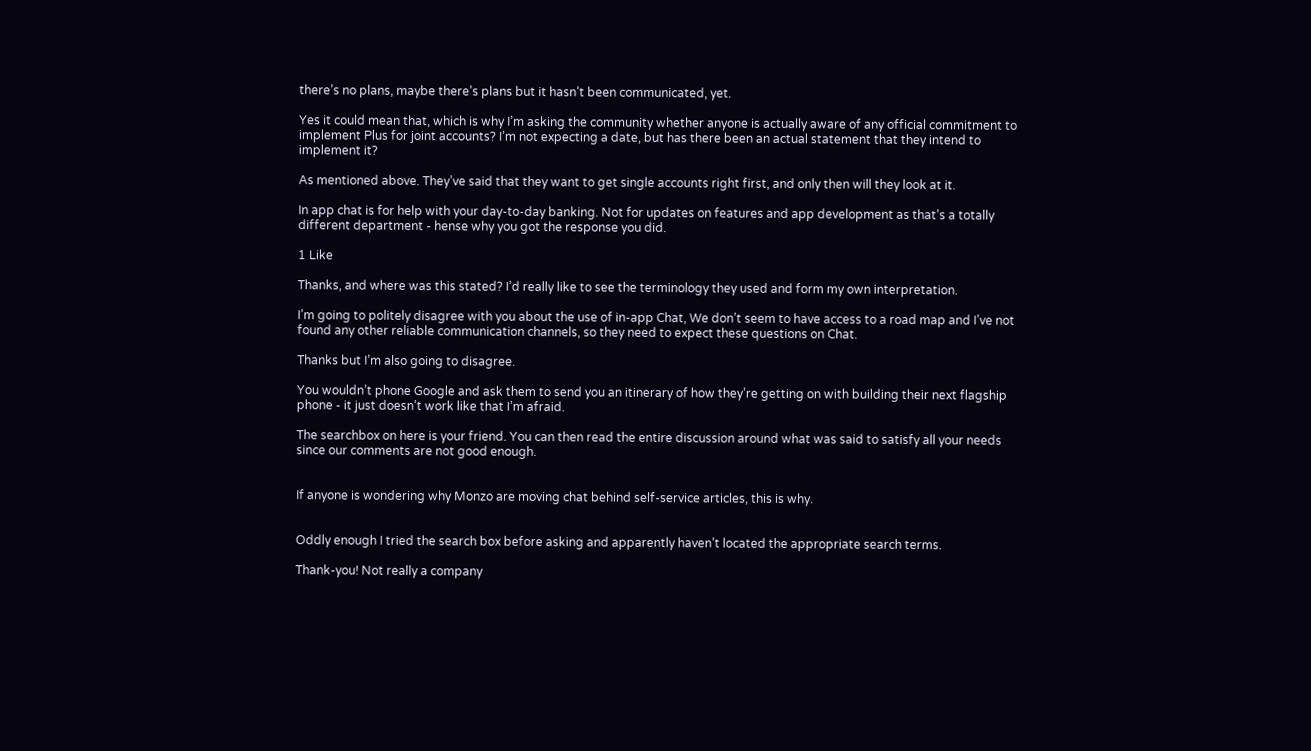there’s no plans, maybe there’s plans but it hasn’t been communicated, yet.

Yes it could mean that, which is why I’m asking the community whether anyone is actually aware of any official commitment to implement Plus for joint accounts? I’m not expecting a date, but has there been an actual statement that they intend to implement it?

As mentioned above. They’ve said that they want to get single accounts right first, and only then will they look at it.

In app chat is for help with your day-to-day banking. Not for updates on features and app development as that’s a totally different department - hense why you got the response you did.

1 Like

Thanks, and where was this stated? I’d really like to see the terminology they used and form my own interpretation.

I’m going to politely disagree with you about the use of in-app Chat, We don’t seem to have access to a road map and I’ve not found any other reliable communication channels, so they need to expect these questions on Chat.

Thanks but I’m also going to disagree.

You wouldn’t phone Google and ask them to send you an itinerary of how they’re getting on with building their next flagship phone - it just doesn’t work like that I’m afraid.

The searchbox on here is your friend. You can then read the entire discussion around what was said to satisfy all your needs since our comments are not good enough.


If anyone is wondering why Monzo are moving chat behind self-service articles, this is why.


Oddly enough I tried the search box before asking and apparently haven’t located the appropriate search terms.

Thank-you! Not really a company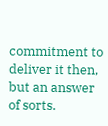commitment to deliver it then, but an answer of sorts.